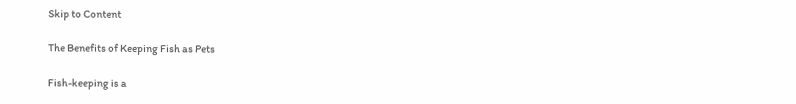Skip to Content

The Benefits of Keeping Fish as Pets

Fish-keeping is a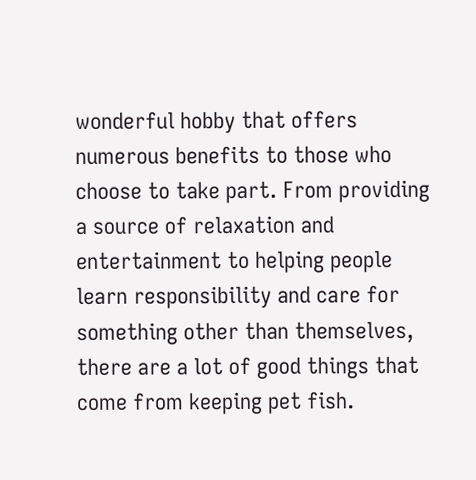wonderful hobby that offers numerous benefits to those who choose to take part. From providing a source of relaxation and entertainment to helping people learn responsibility and care for something other than themselves, there are a lot of good things that come from keeping pet fish.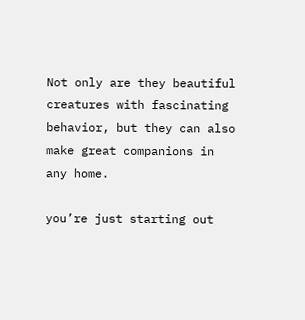Not only are they beautiful creatures with fascinating behavior, but they can also make great companions in any home.

you’re just starting out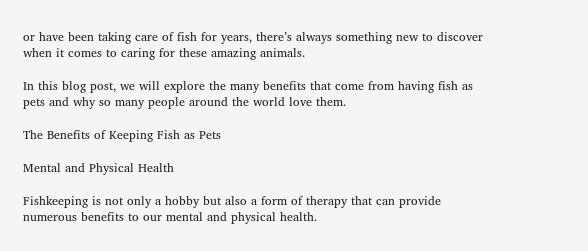or have been taking care of fish for years, there’s always something new to discover when it comes to caring for these amazing animals.

In this blog post, we will explore the many benefits that come from having fish as pets and why so many people around the world love them.

The Benefits of Keeping Fish as Pets

Mental and Physical Health

Fishkeeping is not only a hobby but also a form of therapy that can provide numerous benefits to our mental and physical health.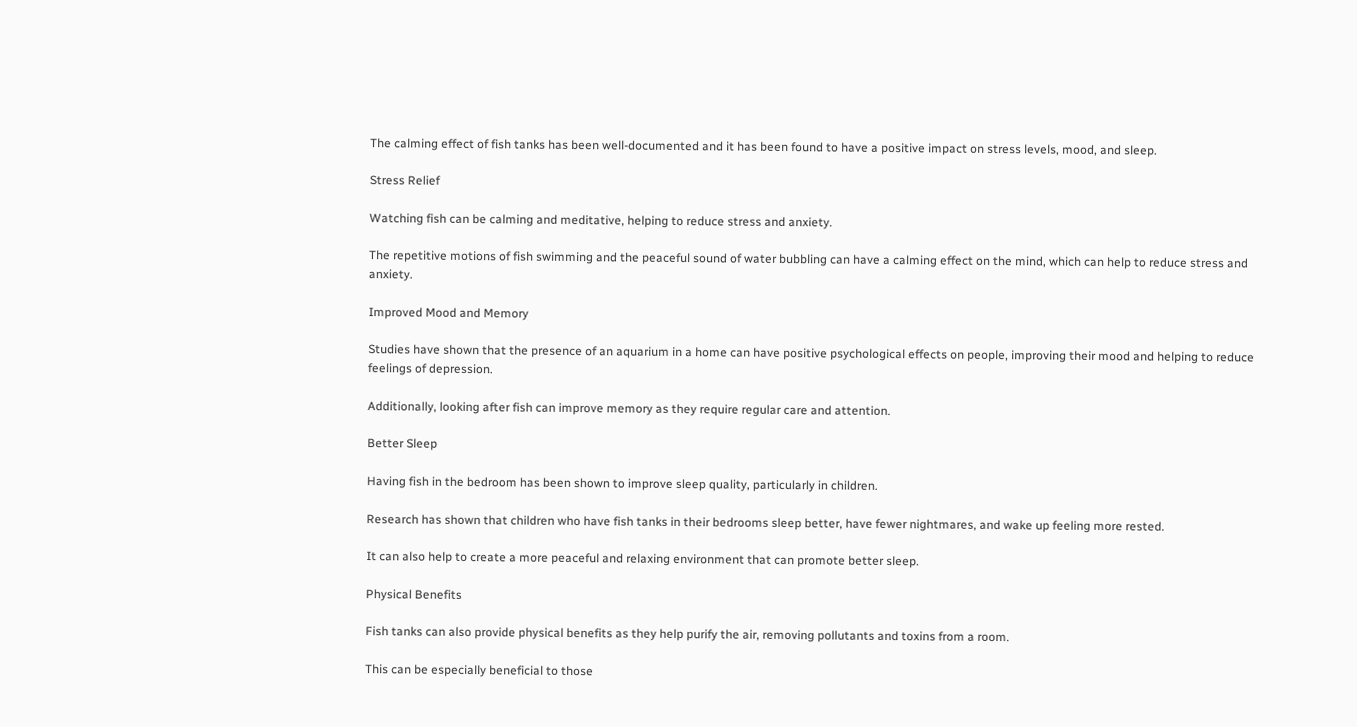The calming effect of fish tanks has been well-documented and it has been found to have a positive impact on stress levels, mood, and sleep.

Stress Relief

Watching fish can be calming and meditative, helping to reduce stress and anxiety.

The repetitive motions of fish swimming and the peaceful sound of water bubbling can have a calming effect on the mind, which can help to reduce stress and anxiety.

Improved Mood and Memory

Studies have shown that the presence of an aquarium in a home can have positive psychological effects on people, improving their mood and helping to reduce feelings of depression.

Additionally, looking after fish can improve memory as they require regular care and attention.

Better Sleep

Having fish in the bedroom has been shown to improve sleep quality, particularly in children.

Research has shown that children who have fish tanks in their bedrooms sleep better, have fewer nightmares, and wake up feeling more rested.

It can also help to create a more peaceful and relaxing environment that can promote better sleep.

Physical Benefits

Fish tanks can also provide physical benefits as they help purify the air, removing pollutants and toxins from a room.

This can be especially beneficial to those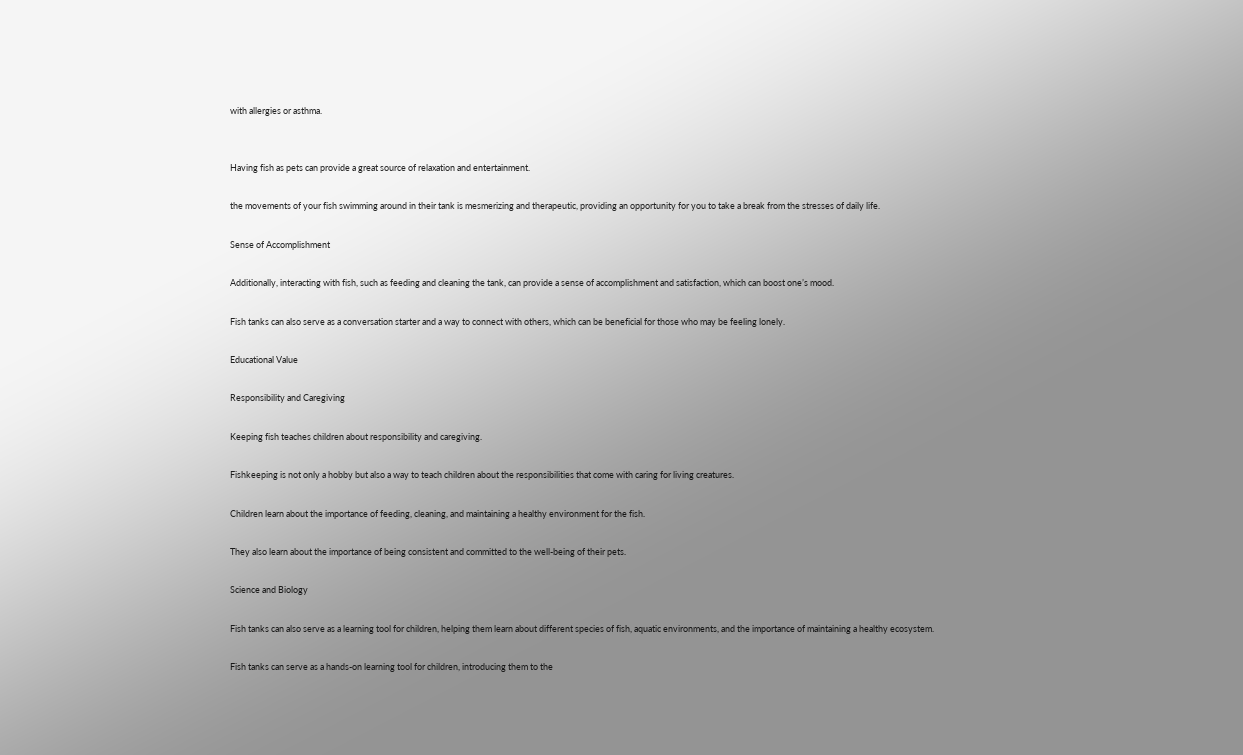with allergies or asthma.


Having fish as pets can provide a great source of relaxation and entertainment.

the movements of your fish swimming around in their tank is mesmerizing and therapeutic, providing an opportunity for you to take a break from the stresses of daily life.

Sense of Accomplishment

Additionally, interacting with fish, such as feeding and cleaning the tank, can provide a sense of accomplishment and satisfaction, which can boost one’s mood.

Fish tanks can also serve as a conversation starter and a way to connect with others, which can be beneficial for those who may be feeling lonely.

Educational Value

Responsibility and Caregiving

Keeping fish teaches children about responsibility and caregiving.

Fishkeeping is not only a hobby but also a way to teach children about the responsibilities that come with caring for living creatures.

Children learn about the importance of feeding, cleaning, and maintaining a healthy environment for the fish.

They also learn about the importance of being consistent and committed to the well-being of their pets.

Science and Biology

Fish tanks can also serve as a learning tool for children, helping them learn about different species of fish, aquatic environments, and the importance of maintaining a healthy ecosystem.

Fish tanks can serve as a hands-on learning tool for children, introducing them to the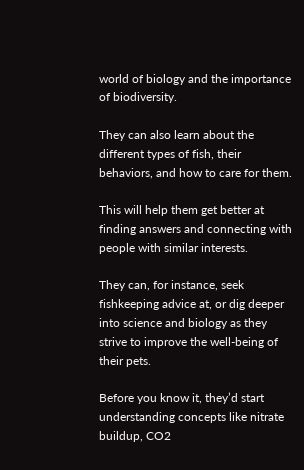world of biology and the importance of biodiversity.

They can also learn about the different types of fish, their behaviors, and how to care for them.

This will help them get better at finding answers and connecting with people with similar interests.

They can, for instance, seek fishkeeping advice at, or dig deeper into science and biology as they strive to improve the well-being of their pets.

Before you know it, they’d start understanding concepts like nitrate buildup, CO2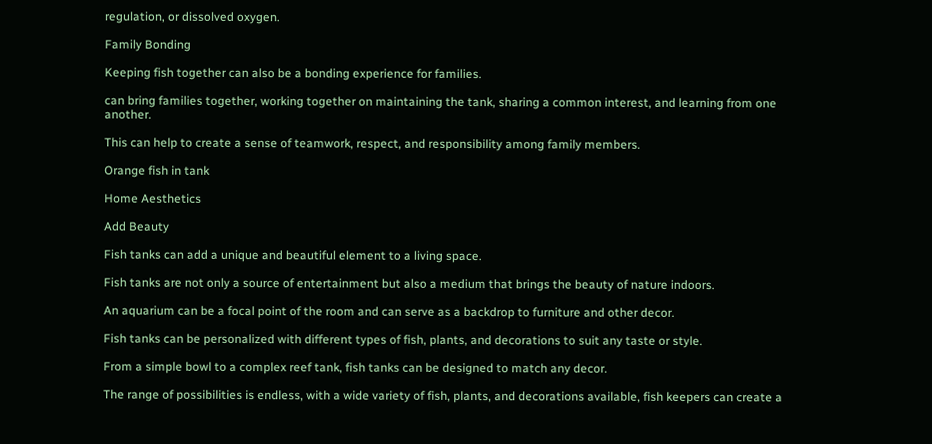regulation, or dissolved oxygen.

Family Bonding

Keeping fish together can also be a bonding experience for families.

can bring families together, working together on maintaining the tank, sharing a common interest, and learning from one another.

This can help to create a sense of teamwork, respect, and responsibility among family members.

Orange fish in tank

Home Aesthetics

Add Beauty

Fish tanks can add a unique and beautiful element to a living space.

Fish tanks are not only a source of entertainment but also a medium that brings the beauty of nature indoors.

An aquarium can be a focal point of the room and can serve as a backdrop to furniture and other decor.

Fish tanks can be personalized with different types of fish, plants, and decorations to suit any taste or style.

From a simple bowl to a complex reef tank, fish tanks can be designed to match any decor.

The range of possibilities is endless, with a wide variety of fish, plants, and decorations available, fish keepers can create a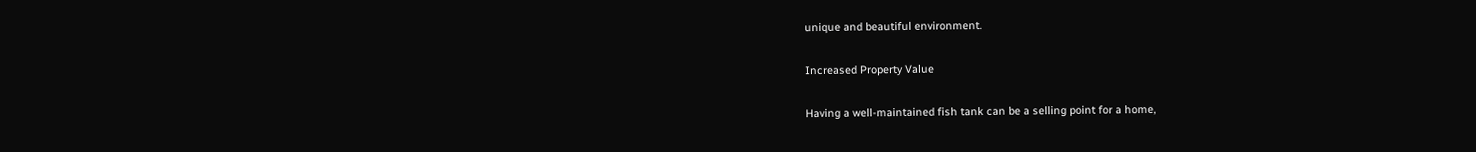unique and beautiful environment.

Increased Property Value

Having a well-maintained fish tank can be a selling point for a home,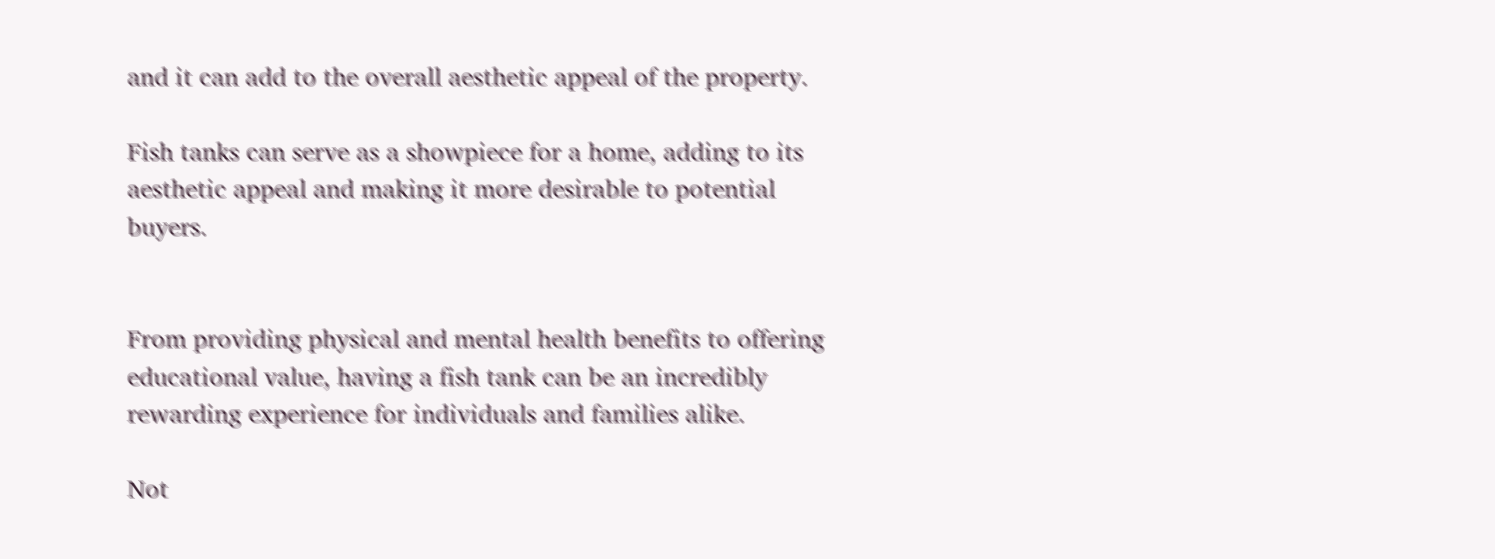and it can add to the overall aesthetic appeal of the property.

Fish tanks can serve as a showpiece for a home, adding to its aesthetic appeal and making it more desirable to potential buyers.


From providing physical and mental health benefits to offering educational value, having a fish tank can be an incredibly rewarding experience for individuals and families alike.

Not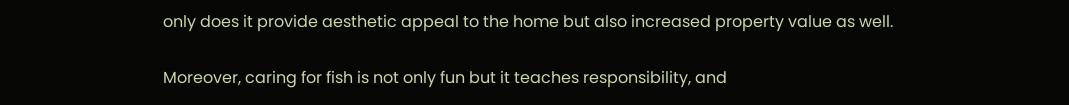only does it provide aesthetic appeal to the home but also increased property value as well.

Moreover, caring for fish is not only fun but it teaches responsibility, and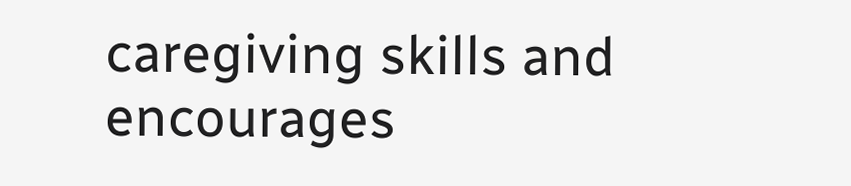caregiving skills and encourages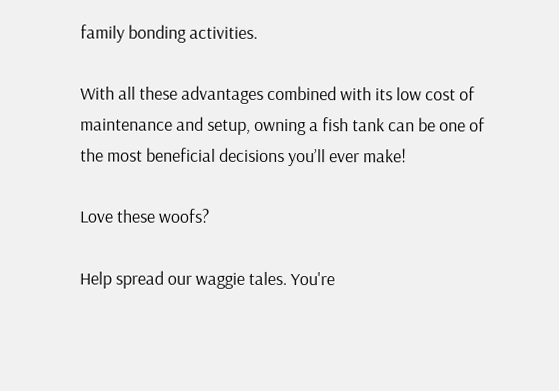family bonding activities.

With all these advantages combined with its low cost of maintenance and setup, owning a fish tank can be one of the most beneficial decisions you’ll ever make!

Love these woofs?

Help spread our waggie tales. You're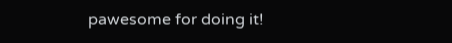pawesome for doing it!